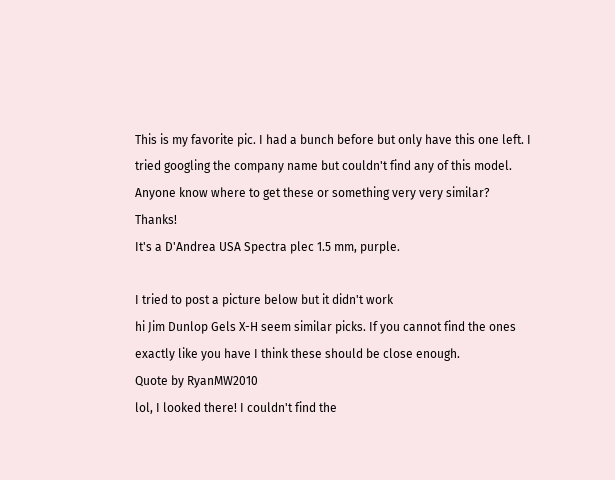This is my favorite pic. I had a bunch before but only have this one left. I tried googling the company name but couldn't find any of this model. Anyone know where to get these or something very very similar? Thanks!
It's a D'Andrea USA Spectra plec 1.5 mm, purple.

I tried to post a picture below but it didn't work
hi Jim Dunlop Gels X-H seem similar picks. If you cannot find the ones exactly like you have I think these should be close enough.
Quote by RyanMW2010
lol, I looked there! I couldn't find the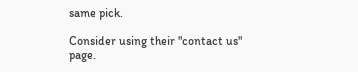same pick.

Consider using their "contact us" page.